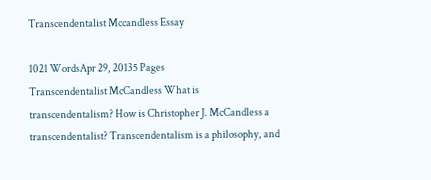Transcendentalist Mccandless Essay

1021 WordsApr 29, 20135 Pages
Transcendentalist McCandless What is transcendentalism? How is Christopher J. McCandless a transcendentalist? Transcendentalism is a philosophy, and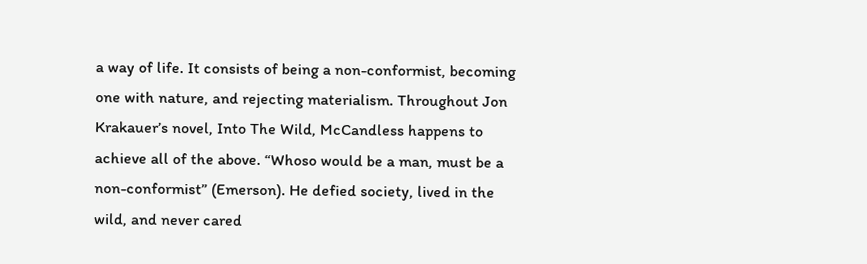a way of life. It consists of being a non-conformist, becoming one with nature, and rejecting materialism. Throughout Jon Krakauer’s novel, Into The Wild, McCandless happens to achieve all of the above. “Whoso would be a man, must be a non-conformist” (Emerson). He defied society, lived in the wild, and never cared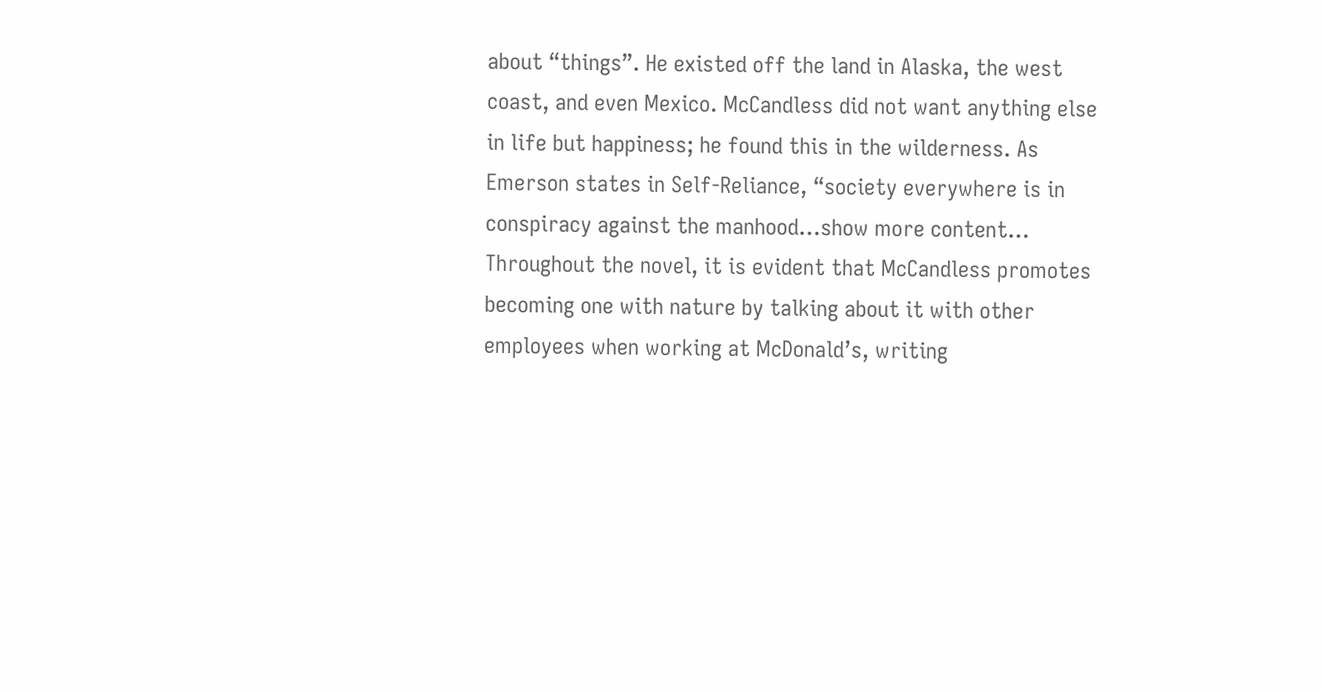about “things”. He existed off the land in Alaska, the west coast, and even Mexico. McCandless did not want anything else in life but happiness; he found this in the wilderness. As Emerson states in Self-Reliance, “society everywhere is in conspiracy against the manhood…show more content…
Throughout the novel, it is evident that McCandless promotes becoming one with nature by talking about it with other employees when working at McDonald’s, writing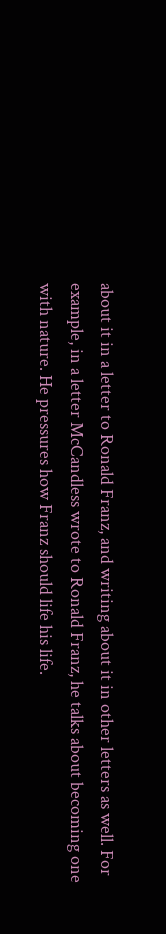about it in a letter to Ronald Franz, and writing about it in other letters as well. For example, in a letter McCandless wrote to Ronald Franz, he talks about becoming one with nature. He pressures how Franz should life his life.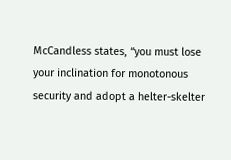McCandless states, “you must lose your inclination for monotonous security and adopt a helter-skelter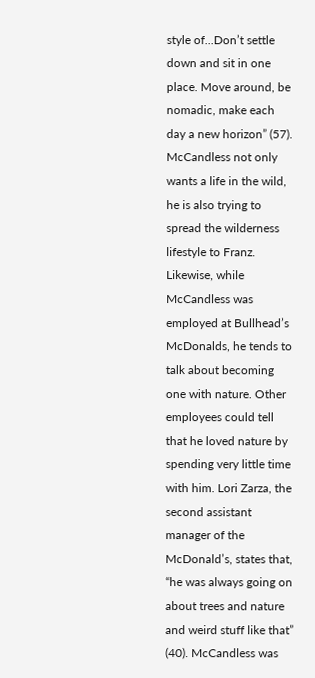style of...Don’t settle down and sit in one place. Move around, be nomadic, make each day a new horizon” (57). McCandless not only wants a life in the wild, he is also trying to spread the wilderness lifestyle to Franz. Likewise, while McCandless was employed at Bullhead’s McDonalds, he tends to talk about becoming one with nature. Other employees could tell that he loved nature by spending very little time with him. Lori Zarza, the second assistant manager of the McDonald’s, states that, “he was always going on about trees and nature and weird stuff like that” (40). McCandless was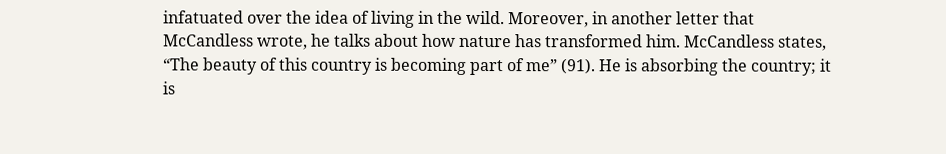infatuated over the idea of living in the wild. Moreover, in another letter that McCandless wrote, he talks about how nature has transformed him. McCandless states, “The beauty of this country is becoming part of me” (91). He is absorbing the country; it is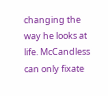changing the way he looks at life. McCandless can only fixate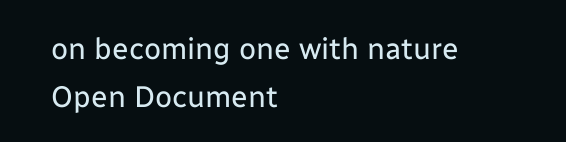on becoming one with nature
Open Document